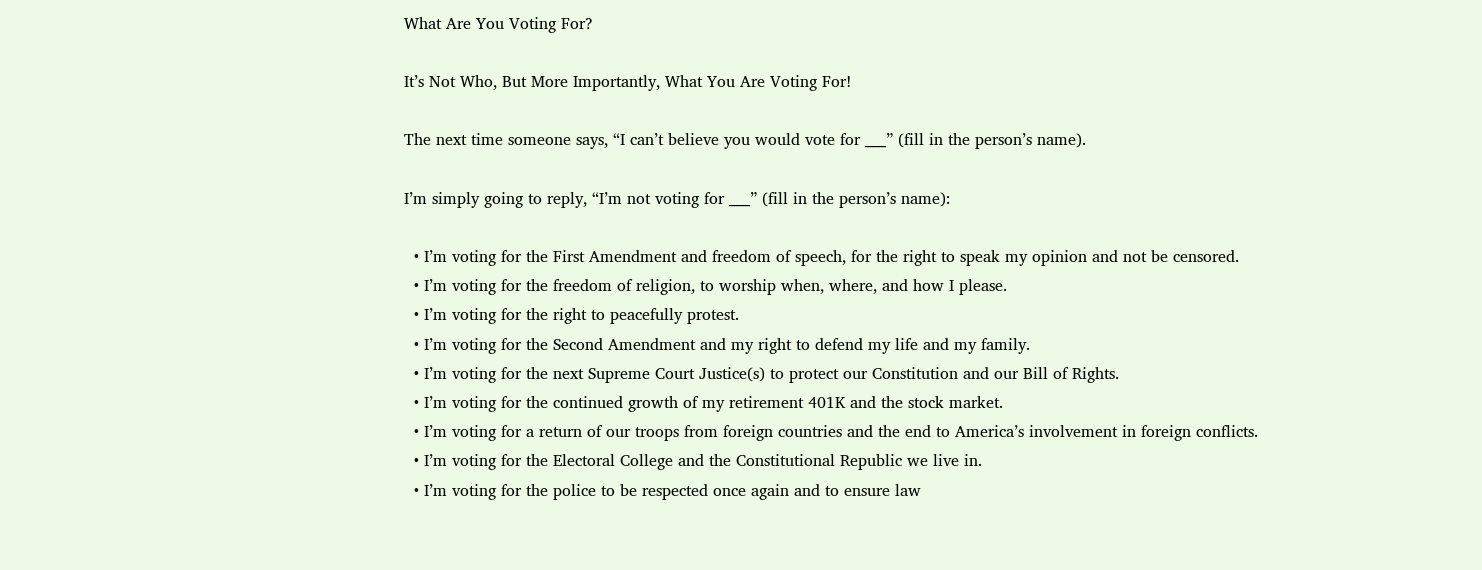What Are You Voting For?

It’s Not Who, But More Importantly, What You Are Voting For!

The next time someone says, “I can’t believe you would vote for ___” (fill in the person’s name).

I’m simply going to reply, “I’m not voting for ___” (fill in the person’s name):

  • I’m voting for the First Amendment and freedom of speech, for the right to speak my opinion and not be censored.
  • I’m voting for the freedom of religion, to worship when, where, and how I please.
  • I’m voting for the right to peacefully protest.
  • I’m voting for the Second Amendment and my right to defend my life and my family.
  • I’m voting for the next Supreme Court Justice(s) to protect our Constitution and our Bill of Rights.
  • I’m voting for the continued growth of my retirement 401K and the stock market.
  • I’m voting for a return of our troops from foreign countries and the end to America’s involvement in foreign conflicts.
  • I’m voting for the Electoral College and the Constitutional Republic we live in.
  • I’m voting for the police to be respected once again and to ensure law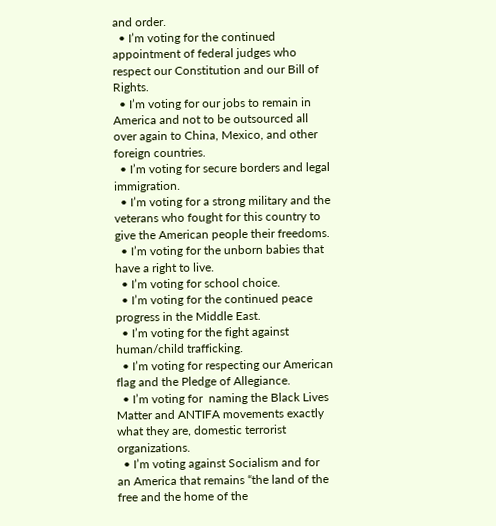and order.
  • I’m voting for the continued appointment of federal judges who respect our Constitution and our Bill of Rights.
  • I’m voting for our jobs to remain in America and not to be outsourced all over again to China, Mexico, and other foreign countries.
  • I’m voting for secure borders and legal immigration.
  • I’m voting for a strong military and the veterans who fought for this country to give the American people their freedoms.
  • I’m voting for the unborn babies that have a right to live.
  • I’m voting for school choice.
  • I’m voting for the continued peace progress in the Middle East.
  • I’m voting for the fight against human/child trafficking.
  • I’m voting for respecting our American flag and the Pledge of Allegiance.
  • I’m voting for  naming the Black Lives Matter and ANTIFA movements exactly what they are, domestic terrorist organizations.
  • I’m voting against Socialism and for an America that remains “the land of the free and the home of the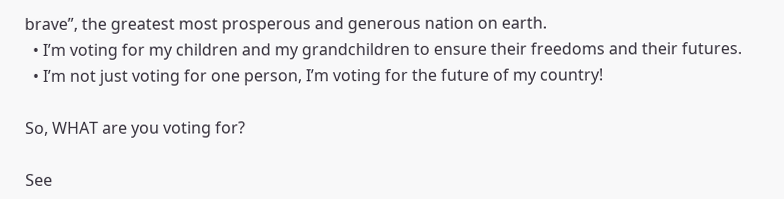brave”, the greatest most prosperous and generous nation on earth.
  • I’m voting for my children and my grandchildren to ensure their freedoms and their futures.
  • I’m not just voting for one person, I’m voting for the future of my country!

So, WHAT are you voting for?

See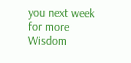you next week for more Wisdom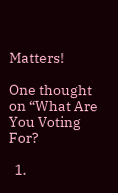Matters!

One thought on “What Are You Voting For?

  1.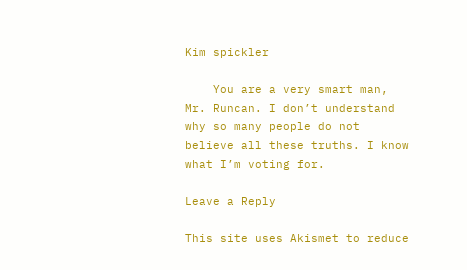Kim spickler

    You are a very smart man, Mr. Runcan. I don’t understand why so many people do not believe all these truths. I know what I’m voting for.

Leave a Reply

This site uses Akismet to reduce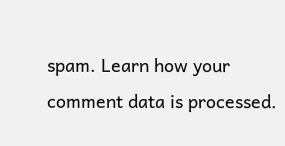spam. Learn how your comment data is processed.